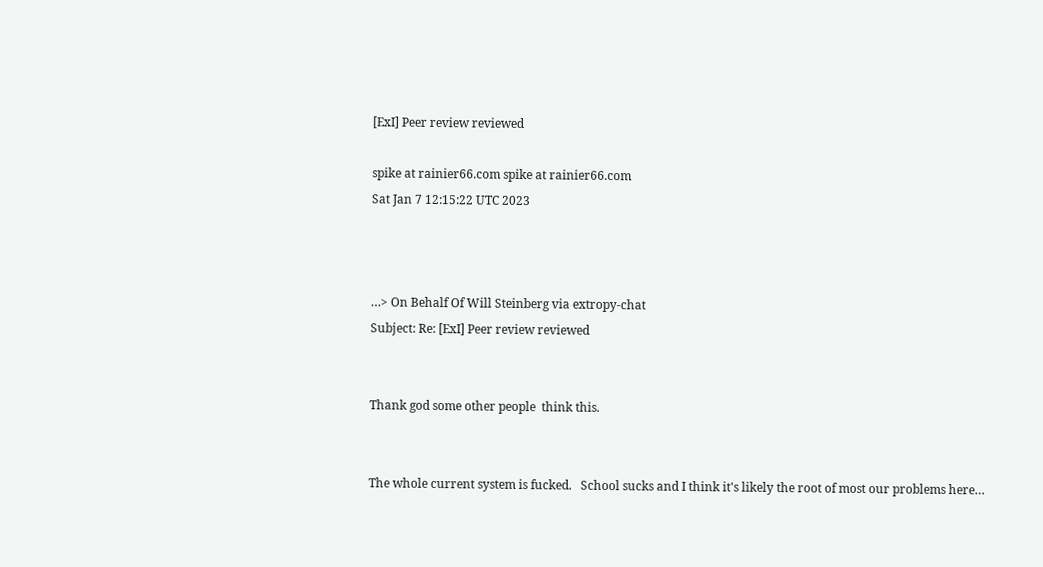[ExI] Peer review reviewed

spike at rainier66.com spike at rainier66.com
Sat Jan 7 12:15:22 UTC 2023



…> On Behalf Of Will Steinberg via extropy-chat
Subject: Re: [ExI] Peer review reviewed


Thank god some other people  think this.


The whole current system is fucked.   School sucks and I think it's likely the root of most our problems here…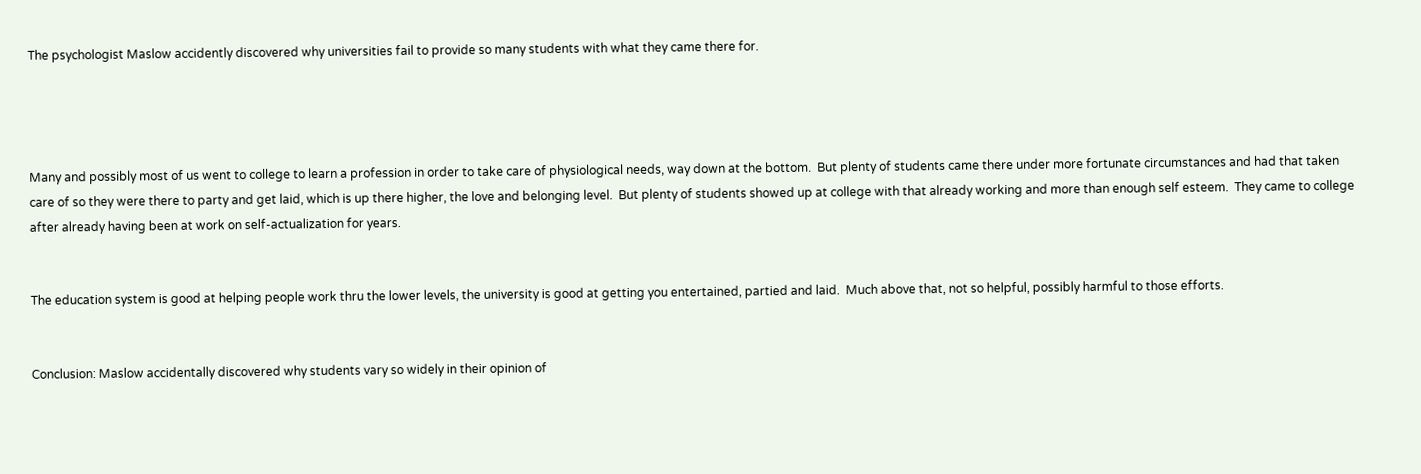The psychologist Maslow accidently discovered why universities fail to provide so many students with what they came there for.




Many and possibly most of us went to college to learn a profession in order to take care of physiological needs, way down at the bottom.  But plenty of students came there under more fortunate circumstances and had that taken care of so they were there to party and get laid, which is up there higher, the love and belonging level.  But plenty of students showed up at college with that already working and more than enough self esteem.  They came to college after already having been at work on self-actualization for years.


The education system is good at helping people work thru the lower levels, the university is good at getting you entertained, partied and laid.  Much above that, not so helpful, possibly harmful to those efforts.


Conclusion: Maslow accidentally discovered why students vary so widely in their opinion of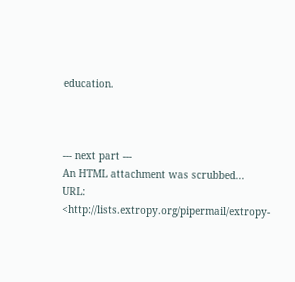education.



--- next part ---
An HTML attachment was scrubbed...
URL: <http://lists.extropy.org/pipermail/extropy-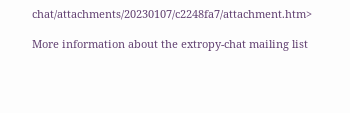chat/attachments/20230107/c2248fa7/attachment.htm>

More information about the extropy-chat mailing list